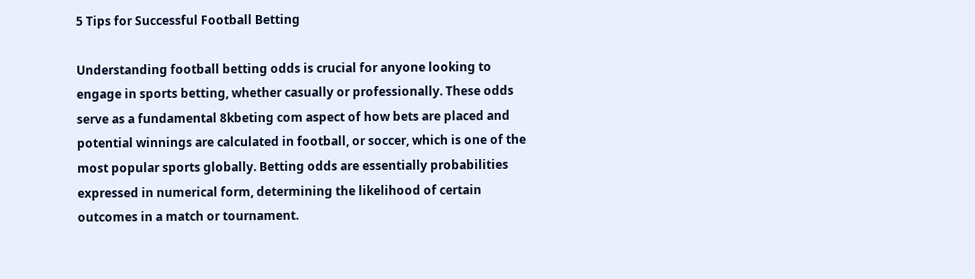5 Tips for Successful Football Betting

Understanding football betting odds is crucial for anyone looking to engage in sports betting, whether casually or professionally. These odds serve as a fundamental 8kbeting com aspect of how bets are placed and potential winnings are calculated in football, or soccer, which is one of the most popular sports globally. Betting odds are essentially probabilities expressed in numerical form, determining the likelihood of certain outcomes in a match or tournament.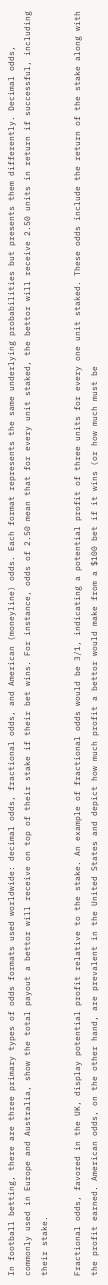In football betting, there are three primary types of odds formats used worldwide: decimal odds, fractional odds, and American (moneyline) odds. Each format represents the same underlying probabilities but presents them differently. Decimal odds, commonly used in Europe and Australia, show the total payout a bettor will receive on top of their stake if their bet wins. For instance, odds of 2.50 mean that for every unit staked, the bettor will receive 2.50 units in return if successful, including their stake.

Fractional odds, favored in the UK, display potential profit relative to the stake. An example of fractional odds would be 3/1, indicating a potential profit of three units for every one unit staked. These odds include the return of the stake along with the profit earned. American odds, on the other hand, are prevalent in the United States and depict how much profit a bettor would make from a $100 bet if it wins (or how much must be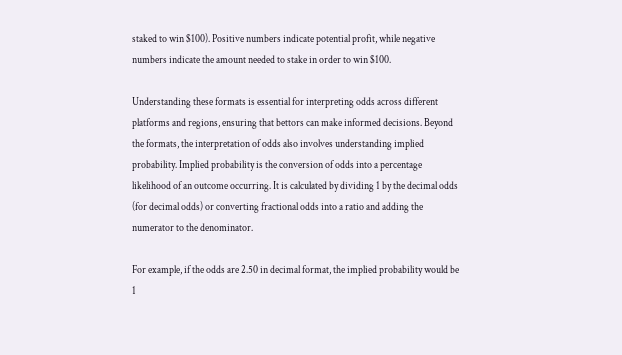staked to win $100). Positive numbers indicate potential profit, while negative numbers indicate the amount needed to stake in order to win $100.

Understanding these formats is essential for interpreting odds across different platforms and regions, ensuring that bettors can make informed decisions. Beyond the formats, the interpretation of odds also involves understanding implied probability. Implied probability is the conversion of odds into a percentage likelihood of an outcome occurring. It is calculated by dividing 1 by the decimal odds (for decimal odds) or converting fractional odds into a ratio and adding the numerator to the denominator.

For example, if the odds are 2.50 in decimal format, the implied probability would be 1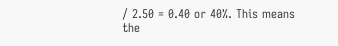/ 2.50 = 0.40 or 40%. This means the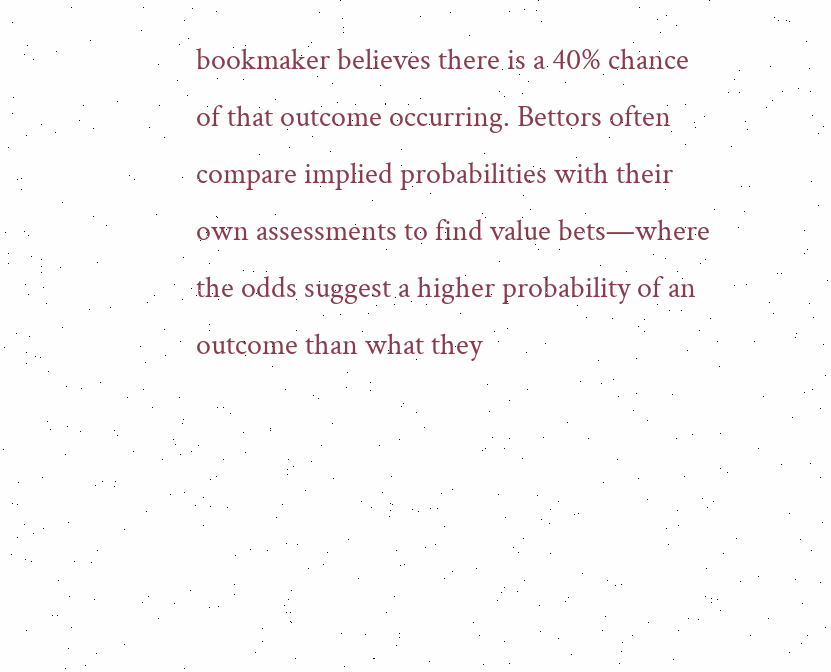bookmaker believes there is a 40% chance of that outcome occurring. Bettors often compare implied probabilities with their own assessments to find value bets—where the odds suggest a higher probability of an outcome than what they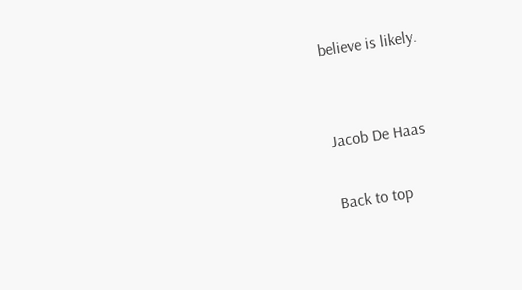believe is likely.


Jacob De Haas

Back to top